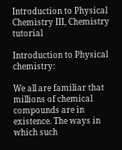Introduction to Physical Chemistry III, Chemistry tutorial

Introduction to Physical chemistry:

We all are familiar that millions of chemical compounds are in existence. The ways in which such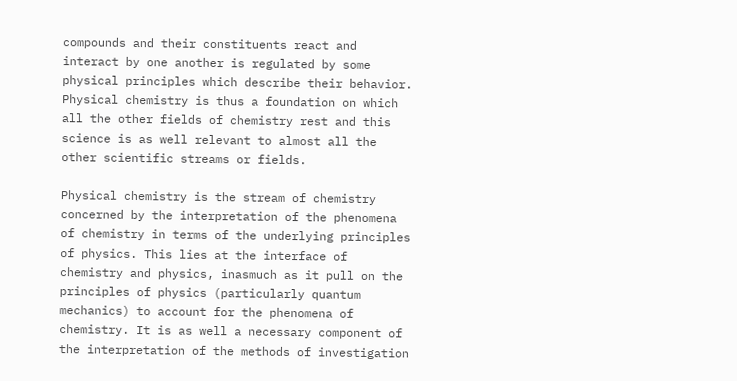compounds and their constituents react and interact by one another is regulated by some physical principles which describe their behavior. Physical chemistry is thus a foundation on which all the other fields of chemistry rest and this science is as well relevant to almost all the other scientific streams or fields.

Physical chemistry is the stream of chemistry concerned by the interpretation of the phenomena of chemistry in terms of the underlying principles of physics. This lies at the interface of chemistry and physics, inasmuch as it pull on the principles of physics (particularly quantum mechanics) to account for the phenomena of chemistry. It is as well a necessary component of the interpretation of the methods of investigation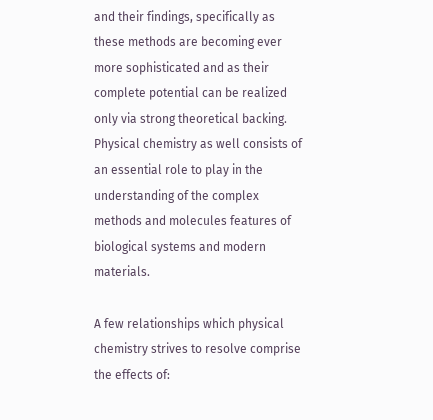and their findings, specifically as these methods are becoming ever more sophisticated and as their complete potential can be realized only via strong theoretical backing. Physical chemistry as well consists of an essential role to play in the understanding of the complex methods and molecules features of biological systems and modern materials.

A few relationships which physical chemistry strives to resolve comprise the effects of: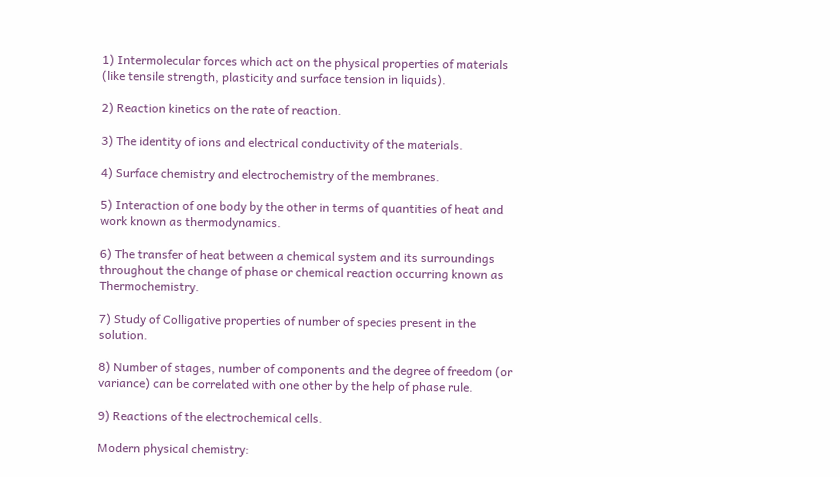1) Intermolecular forces which act on the physical properties of materials (like tensile strength, plasticity and surface tension in liquids).

2) Reaction kinetics on the rate of reaction.

3) The identity of ions and electrical conductivity of the materials.

4) Surface chemistry and electrochemistry of the membranes.

5) Interaction of one body by the other in terms of quantities of heat and work known as thermodynamics.

6) The transfer of heat between a chemical system and its surroundings throughout the change of phase or chemical reaction occurring known as Thermochemistry.

7) Study of Colligative properties of number of species present in the solution.

8) Number of stages, number of components and the degree of freedom (or variance) can be correlated with one other by the help of phase rule.

9) Reactions of the electrochemical cells.

Modern physical chemistry: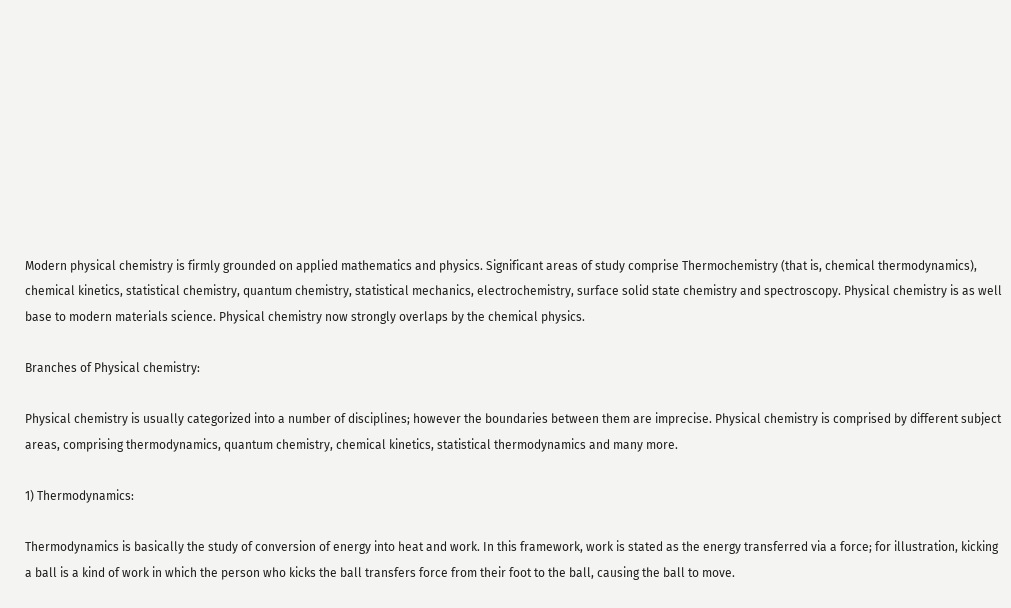Modern physical chemistry is firmly grounded on applied mathematics and physics. Significant areas of study comprise Thermochemistry (that is, chemical thermodynamics), chemical kinetics, statistical chemistry, quantum chemistry, statistical mechanics, electrochemistry, surface solid state chemistry and spectroscopy. Physical chemistry is as well base to modern materials science. Physical chemistry now strongly overlaps by the chemical physics.

Branches of Physical chemistry:

Physical chemistry is usually categorized into a number of disciplines; however the boundaries between them are imprecise. Physical chemistry is comprised by different subject areas, comprising thermodynamics, quantum chemistry, chemical kinetics, statistical thermodynamics and many more.

1) Thermodynamics:

Thermodynamics is basically the study of conversion of energy into heat and work. In this framework, work is stated as the energy transferred via a force; for illustration, kicking a ball is a kind of work in which the person who kicks the ball transfers force from their foot to the ball, causing the ball to move.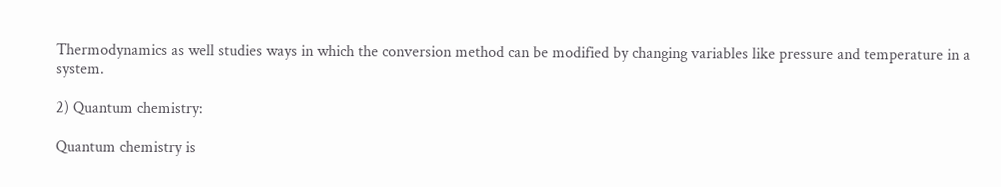Thermodynamics as well studies ways in which the conversion method can be modified by changing variables like pressure and temperature in a system.

2) Quantum chemistry:

Quantum chemistry is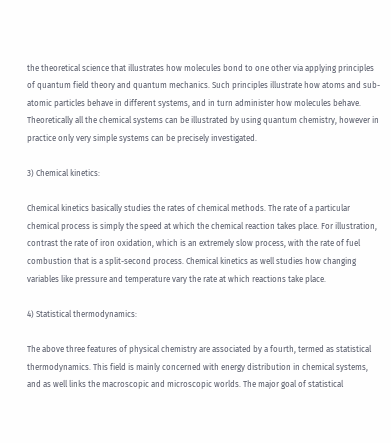the theoretical science that illustrates how molecules bond to one other via applying principles of quantum field theory and quantum mechanics. Such principles illustrate how atoms and sub-atomic particles behave in different systems, and in turn administer how molecules behave. Theoretically all the chemical systems can be illustrated by using quantum chemistry, however in practice only very simple systems can be precisely investigated.

3) Chemical kinetics:

Chemical kinetics basically studies the rates of chemical methods. The rate of a particular chemical process is simply the speed at which the chemical reaction takes place. For illustration, contrast the rate of iron oxidation, which is an extremely slow process, with the rate of fuel combustion that is a split-second process. Chemical kinetics as well studies how changing variables like pressure and temperature vary the rate at which reactions take place.

4) Statistical thermodynamics:

The above three features of physical chemistry are associated by a fourth, termed as statistical thermodynamics. This field is mainly concerned with energy distribution in chemical systems, and as well links the macroscopic and microscopic worlds. The major goal of statistical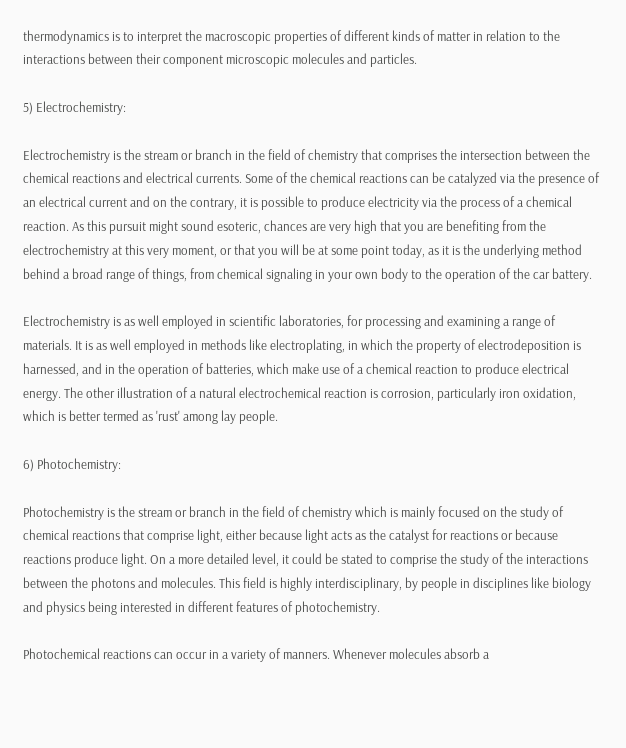thermodynamics is to interpret the macroscopic properties of different kinds of matter in relation to the interactions between their component microscopic molecules and particles.

5) Electrochemistry:

Electrochemistry is the stream or branch in the field of chemistry that comprises the intersection between the chemical reactions and electrical currents. Some of the chemical reactions can be catalyzed via the presence of an electrical current and on the contrary, it is possible to produce electricity via the process of a chemical reaction. As this pursuit might sound esoteric, chances are very high that you are benefiting from the electrochemistry at this very moment, or that you will be at some point today, as it is the underlying method behind a broad range of things, from chemical signaling in your own body to the operation of the car battery.

Electrochemistry is as well employed in scientific laboratories, for processing and examining a range of materials. It is as well employed in methods like electroplating, in which the property of electrodeposition is harnessed, and in the operation of batteries, which make use of a chemical reaction to produce electrical energy. The other illustration of a natural electrochemical reaction is corrosion, particularly iron oxidation, which is better termed as 'rust' among lay people.

6) Photochemistry:

Photochemistry is the stream or branch in the field of chemistry which is mainly focused on the study of chemical reactions that comprise light, either because light acts as the catalyst for reactions or because reactions produce light. On a more detailed level, it could be stated to comprise the study of the interactions between the photons and molecules. This field is highly interdisciplinary, by people in disciplines like biology and physics being interested in different features of photochemistry.

Photochemical reactions can occur in a variety of manners. Whenever molecules absorb a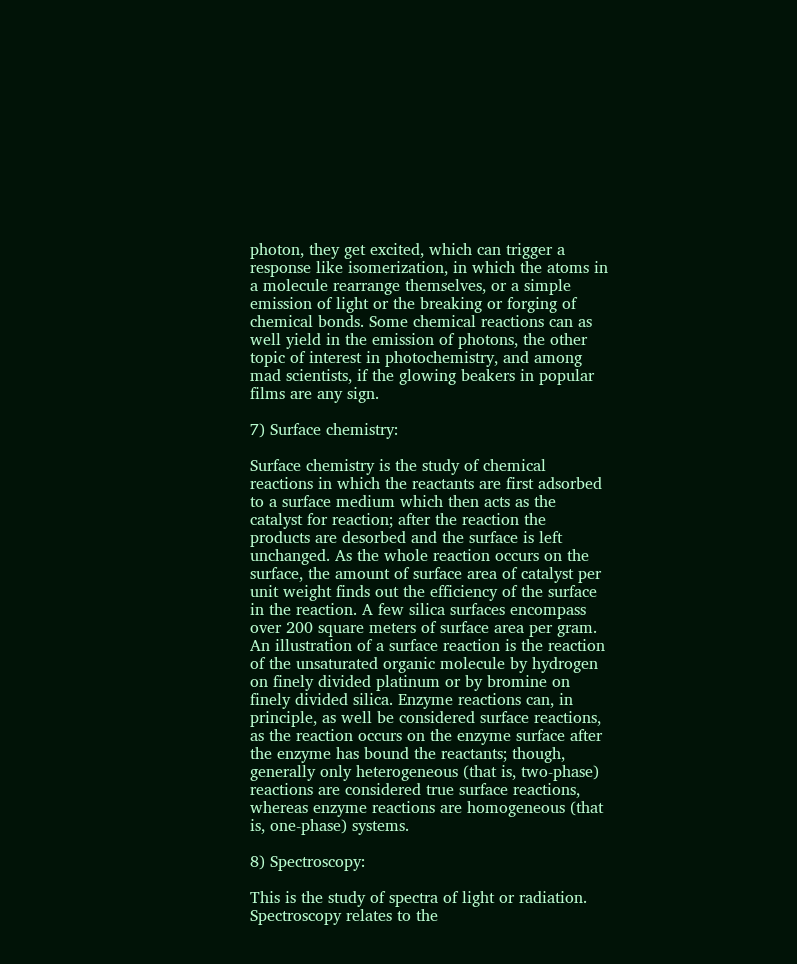photon, they get excited, which can trigger a response like isomerization, in which the atoms in a molecule rearrange themselves, or a simple emission of light or the breaking or forging of chemical bonds. Some chemical reactions can as well yield in the emission of photons, the other topic of interest in photochemistry, and among mad scientists, if the glowing beakers in popular films are any sign.

7) Surface chemistry:

Surface chemistry is the study of chemical reactions in which the reactants are first adsorbed to a surface medium which then acts as the catalyst for reaction; after the reaction the products are desorbed and the surface is left unchanged. As the whole reaction occurs on the surface, the amount of surface area of catalyst per unit weight finds out the efficiency of the surface in the reaction. A few silica surfaces encompass over 200 square meters of surface area per gram. An illustration of a surface reaction is the reaction of the unsaturated organic molecule by hydrogen on finely divided platinum or by bromine on finely divided silica. Enzyme reactions can, in principle, as well be considered surface reactions, as the reaction occurs on the enzyme surface after the enzyme has bound the reactants; though, generally only heterogeneous (that is, two-phase) reactions are considered true surface reactions, whereas enzyme reactions are homogeneous (that is, one-phase) systems.

8) Spectroscopy:

This is the study of spectra of light or radiation. Spectroscopy relates to the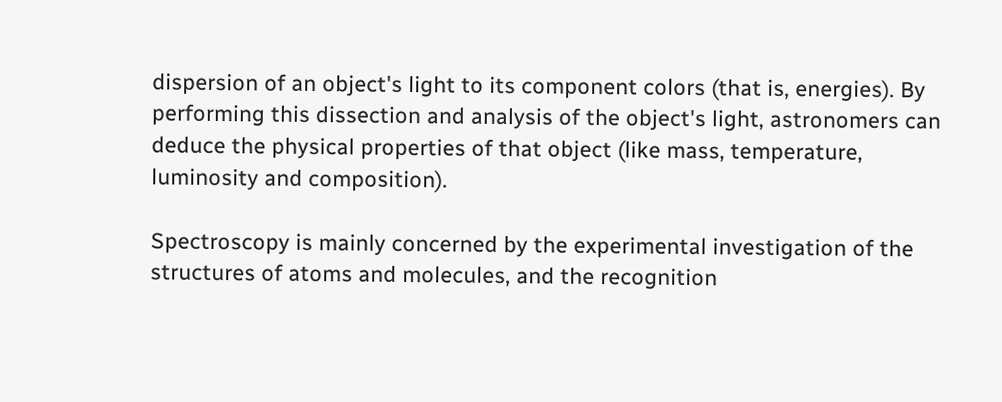dispersion of an object's light to its component colors (that is, energies). By performing this dissection and analysis of the object's light, astronomers can deduce the physical properties of that object (like mass, temperature, luminosity and composition).

Spectroscopy is mainly concerned by the experimental investigation of the structures of atoms and molecules, and the recognition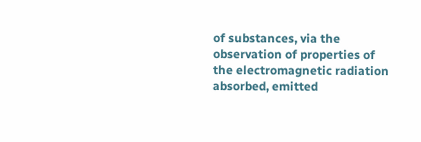of substances, via the observation of properties of the electromagnetic radiation absorbed, emitted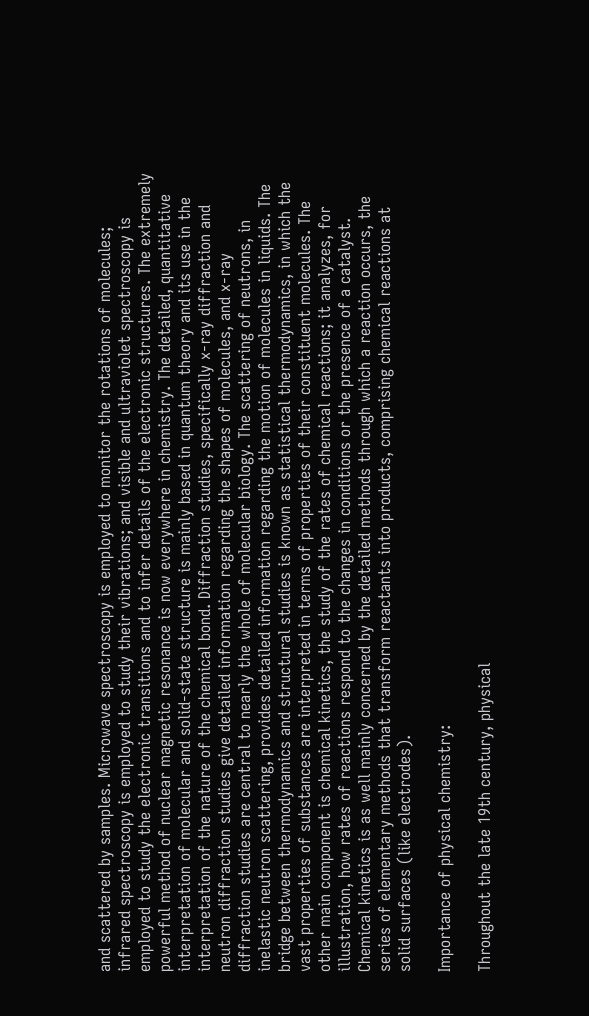and scattered by samples. Microwave spectroscopy is employed to monitor the rotations of molecules; infrared spectroscopy is employed to study their vibrations; and visible and ultraviolet spectroscopy is employed to study the electronic transitions and to infer details of the electronic structures. The extremely powerful method of nuclear magnetic resonance is now everywhere in chemistry. The detailed, quantitative interpretation of molecular and solid-state structure is mainly based in quantum theory and its use in the interpretation of the nature of the chemical bond. Diffraction studies, specifically x-ray diffraction and neutron diffraction studies give detailed information regarding the shapes of molecules, and x-ray diffraction studies are central to nearly the whole of molecular biology. The scattering of neutrons, in inelastic neutron scattering, provides detailed information regarding the motion of molecules in liquids. The bridge between thermodynamics and structural studies is known as statistical thermodynamics, in which the vast properties of substances are interpreted in terms of properties of their constituent molecules. The other main component is chemical kinetics, the study of the rates of chemical reactions; it analyzes, for illustration, how rates of reactions respond to the changes in conditions or the presence of a catalyst. Chemical kinetics is as well mainly concerned by the detailed methods through which a reaction occurs, the series of elementary methods that transform reactants into products, comprising chemical reactions at solid surfaces (like electrodes).

Importance of physical chemistry:

Throughout the late 19th century, physical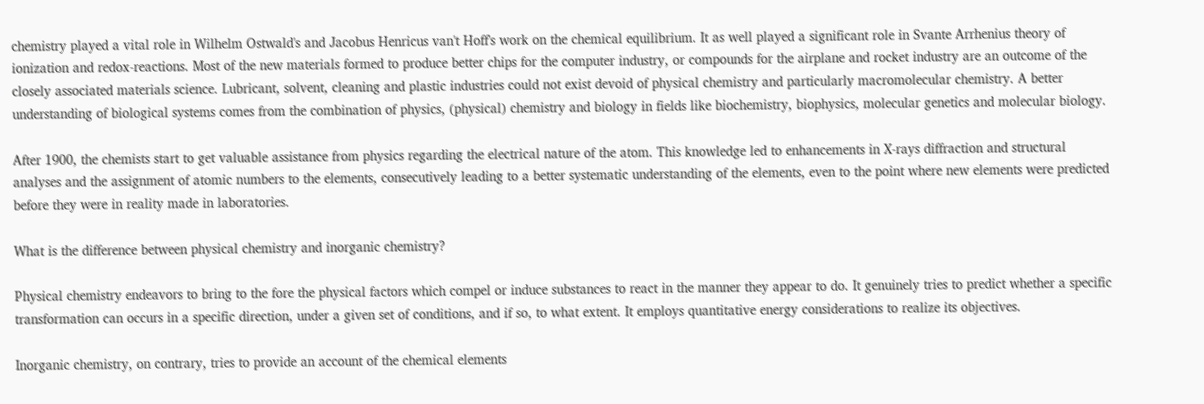chemistry played a vital role in Wilhelm Ostwald's and Jacobus Henricus van't Hoff's work on the chemical equilibrium. It as well played a significant role in Svante Arrhenius theory of ionization and redox-reactions. Most of the new materials formed to produce better chips for the computer industry, or compounds for the airplane and rocket industry are an outcome of the closely associated materials science. Lubricant, solvent, cleaning and plastic industries could not exist devoid of physical chemistry and particularly macromolecular chemistry. A better understanding of biological systems comes from the combination of physics, (physical) chemistry and biology in fields like biochemistry, biophysics, molecular genetics and molecular biology.

After 1900, the chemists start to get valuable assistance from physics regarding the electrical nature of the atom. This knowledge led to enhancements in X-rays diffraction and structural analyses and the assignment of atomic numbers to the elements, consecutively leading to a better systematic understanding of the elements, even to the point where new elements were predicted before they were in reality made in laboratories.

What is the difference between physical chemistry and inorganic chemistry?

Physical chemistry endeavors to bring to the fore the physical factors which compel or induce substances to react in the manner they appear to do. It genuinely tries to predict whether a specific transformation can occurs in a specific direction, under a given set of conditions, and if so, to what extent. It employs quantitative energy considerations to realize its objectives.

Inorganic chemistry, on contrary, tries to provide an account of the chemical elements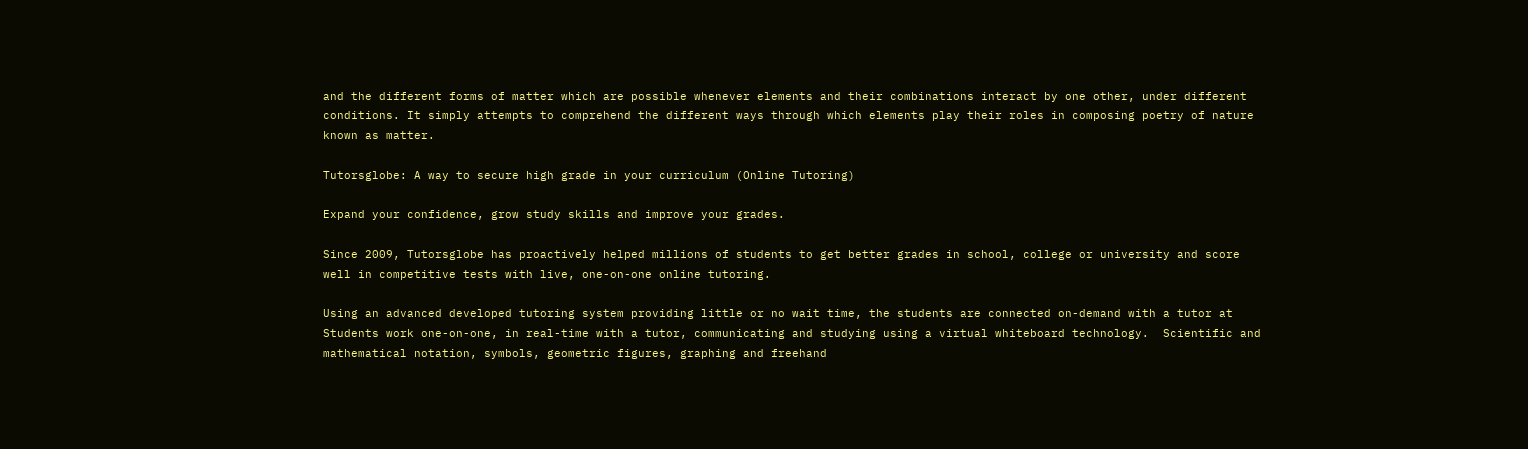and the different forms of matter which are possible whenever elements and their combinations interact by one other, under different conditions. It simply attempts to comprehend the different ways through which elements play their roles in composing poetry of nature known as matter.

Tutorsglobe: A way to secure high grade in your curriculum (Online Tutoring)

Expand your confidence, grow study skills and improve your grades.

Since 2009, Tutorsglobe has proactively helped millions of students to get better grades in school, college or university and score well in competitive tests with live, one-on-one online tutoring.

Using an advanced developed tutoring system providing little or no wait time, the students are connected on-demand with a tutor at Students work one-on-one, in real-time with a tutor, communicating and studying using a virtual whiteboard technology.  Scientific and mathematical notation, symbols, geometric figures, graphing and freehand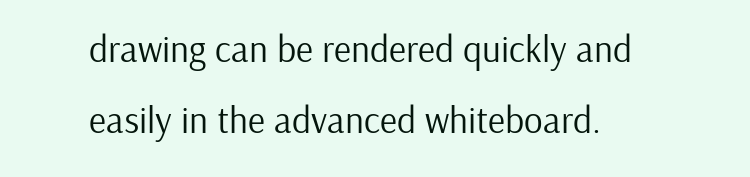drawing can be rendered quickly and easily in the advanced whiteboard.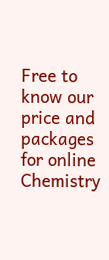Free to know our price and packages for online Chemistry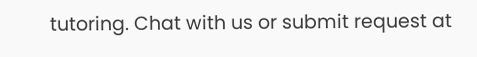tutoring. Chat with us or submit request at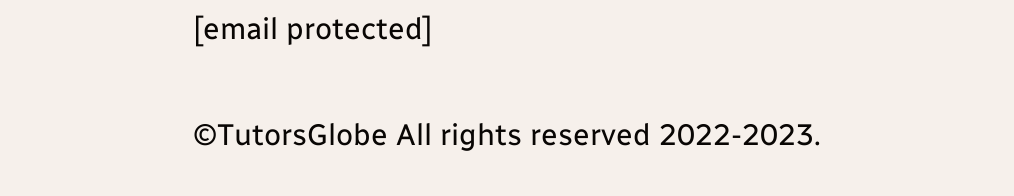[email protected]

©TutorsGlobe All rights reserved 2022-2023.